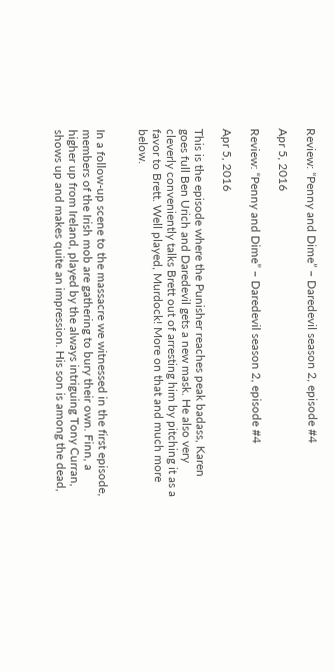Review: “Penny and Dime” – Daredevil season 2, episode #4

Apr 5, 2016

Review: “Penny and Dime” – Daredevil season 2, episode #4

Apr 5, 2016

This is the episode where the Punisher reaches peak badass, Karen goes full Ben Urich and Daredevil gets a new mask. He also very cleverly conveniently talks Brett out of arresting him by pitching it as a favor to Brett. Well played, Murdock! More on that and much more below.


In a follow-up scene to the massacre we witnessed in the first episode, members of the Irish mob are gathering to bury their own. Finn, a higher up from Ireland, played by the always intriguing Tony Curran, shows up and makes quite an impression. His son is among the dead,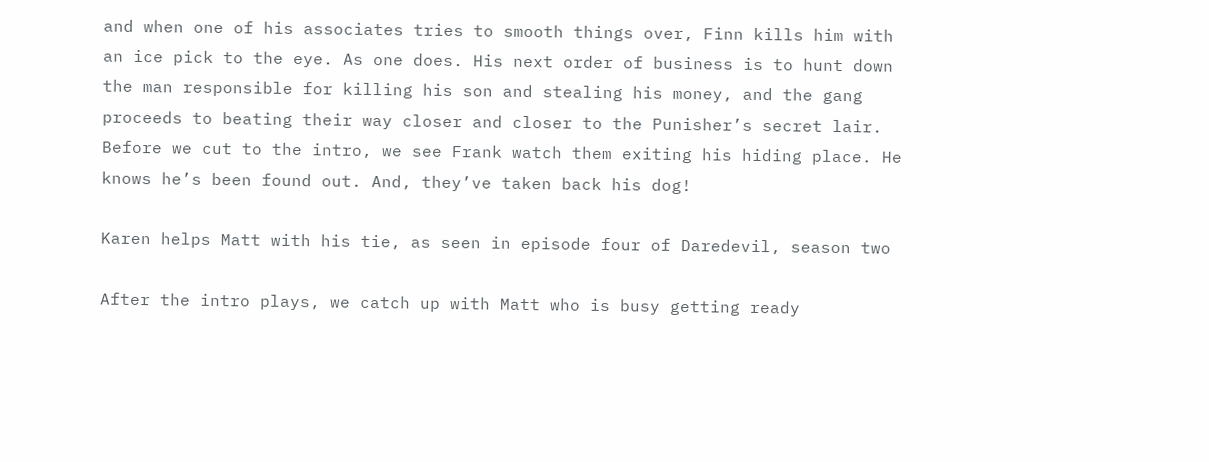and when one of his associates tries to smooth things over, Finn kills him with an ice pick to the eye. As one does. His next order of business is to hunt down the man responsible for killing his son and stealing his money, and the gang proceeds to beating their way closer and closer to the Punisher’s secret lair. Before we cut to the intro, we see Frank watch them exiting his hiding place. He knows he’s been found out. And, they’ve taken back his dog!

Karen helps Matt with his tie, as seen in episode four of Daredevil, season two

After the intro plays, we catch up with Matt who is busy getting ready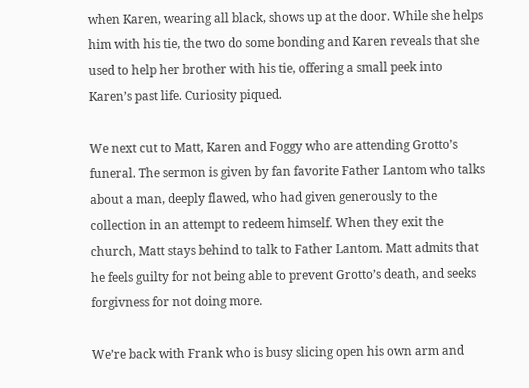when Karen, wearing all black, shows up at the door. While she helps him with his tie, the two do some bonding and Karen reveals that she used to help her brother with his tie, offering a small peek into Karen’s past life. Curiosity piqued.

We next cut to Matt, Karen and Foggy who are attending Grotto’s funeral. The sermon is given by fan favorite Father Lantom who talks about a man, deeply flawed, who had given generously to the collection in an attempt to redeem himself. When they exit the church, Matt stays behind to talk to Father Lantom. Matt admits that he feels guilty for not being able to prevent Grotto’s death, and seeks forgivness for not doing more.

We’re back with Frank who is busy slicing open his own arm and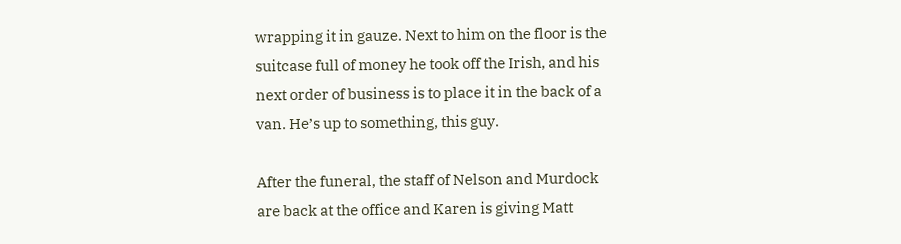wrapping it in gauze. Next to him on the floor is the suitcase full of money he took off the Irish, and his next order of business is to place it in the back of a van. He’s up to something, this guy.

After the funeral, the staff of Nelson and Murdock are back at the office and Karen is giving Matt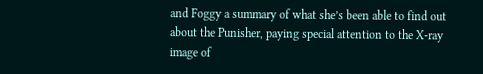and Foggy a summary of what she’s been able to find out about the Punisher, paying special attention to the X-ray image of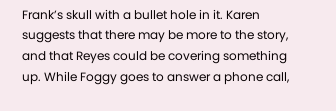Frank’s skull with a bullet hole in it. Karen suggests that there may be more to the story, and that Reyes could be covering something up. While Foggy goes to answer a phone call,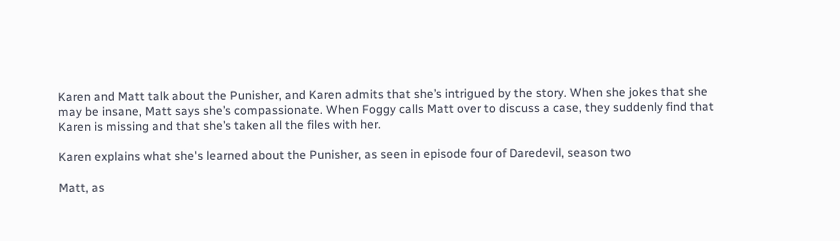Karen and Matt talk about the Punisher, and Karen admits that she’s intrigued by the story. When she jokes that she may be insane, Matt says she’s compassionate. When Foggy calls Matt over to discuss a case, they suddenly find that Karen is missing and that she’s taken all the files with her.

Karen explains what she's learned about the Punisher, as seen in episode four of Daredevil, season two

Matt, as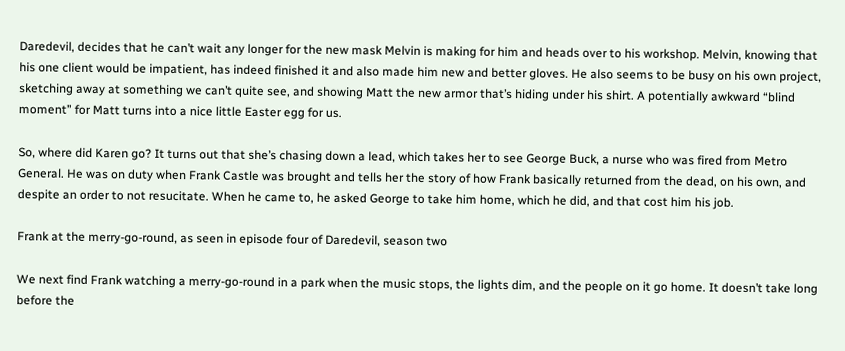Daredevil, decides that he can’t wait any longer for the new mask Melvin is making for him and heads over to his workshop. Melvin, knowing that his one client would be impatient, has indeed finished it and also made him new and better gloves. He also seems to be busy on his own project, sketching away at something we can’t quite see, and showing Matt the new armor that’s hiding under his shirt. A potentially awkward “blind moment” for Matt turns into a nice little Easter egg for us.

So, where did Karen go? It turns out that she’s chasing down a lead, which takes her to see George Buck, a nurse who was fired from Metro General. He was on duty when Frank Castle was brought and tells her the story of how Frank basically returned from the dead, on his own, and despite an order to not resucitate. When he came to, he asked George to take him home, which he did, and that cost him his job.

Frank at the merry-go-round, as seen in episode four of Daredevil, season two

We next find Frank watching a merry-go-round in a park when the music stops, the lights dim, and the people on it go home. It doesn’t take long before the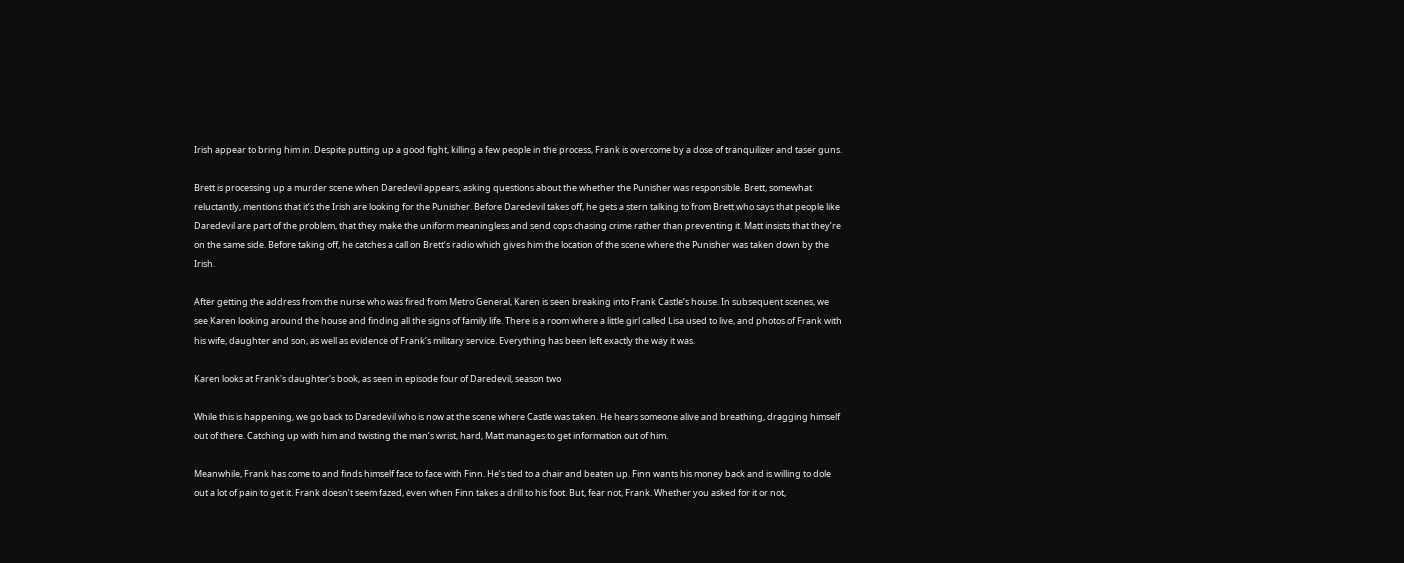Irish appear to bring him in. Despite putting up a good fight, killing a few people in the process, Frank is overcome by a dose of tranquilizer and taser guns.

Brett is processing up a murder scene when Daredevil appears, asking questions about the whether the Punisher was responsible. Brett, somewhat reluctantly, mentions that it’s the Irish are looking for the Punisher. Before Daredevil takes off, he gets a stern talking to from Brett who says that people like Daredevil are part of the problem, that they make the uniform meaningless and send cops chasing crime rather than preventing it. Matt insists that they’re on the same side. Before taking off, he catches a call on Brett’s radio which gives him the location of the scene where the Punisher was taken down by the Irish.

After getting the address from the nurse who was fired from Metro General, Karen is seen breaking into Frank Castle’s house. In subsequent scenes, we see Karen looking around the house and finding all the signs of family life. There is a room where a little girl called Lisa used to live, and photos of Frank with his wife, daughter and son, as well as evidence of Frank’s military service. Everything has been left exactly the way it was.

Karen looks at Frank's daughter's book, as seen in episode four of Daredevil, season two

While this is happening, we go back to Daredevil who is now at the scene where Castle was taken. He hears someone alive and breathing, dragging himself out of there. Catching up with him and twisting the man’s wrist, hard, Matt manages to get information out of him.

Meanwhile, Frank has come to and finds himself face to face with Finn. He’s tied to a chair and beaten up. Finn wants his money back and is willing to dole out a lot of pain to get it. Frank doesn’t seem fazed, even when Finn takes a drill to his foot. But, fear not, Frank. Whether you asked for it or not,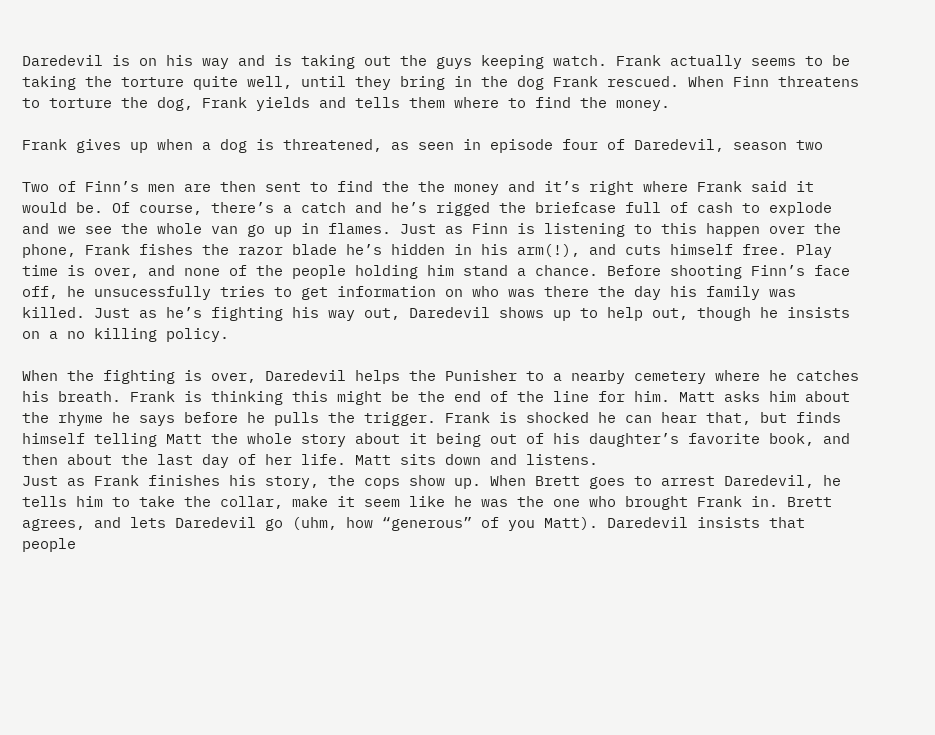Daredevil is on his way and is taking out the guys keeping watch. Frank actually seems to be taking the torture quite well, until they bring in the dog Frank rescued. When Finn threatens to torture the dog, Frank yields and tells them where to find the money.

Frank gives up when a dog is threatened, as seen in episode four of Daredevil, season two

Two of Finn’s men are then sent to find the the money and it’s right where Frank said it would be. Of course, there’s a catch and he’s rigged the briefcase full of cash to explode and we see the whole van go up in flames. Just as Finn is listening to this happen over the phone, Frank fishes the razor blade he’s hidden in his arm(!), and cuts himself free. Play time is over, and none of the people holding him stand a chance. Before shooting Finn’s face off, he unsucessfully tries to get information on who was there the day his family was killed. Just as he’s fighting his way out, Daredevil shows up to help out, though he insists on a no killing policy.

When the fighting is over, Daredevil helps the Punisher to a nearby cemetery where he catches his breath. Frank is thinking this might be the end of the line for him. Matt asks him about the rhyme he says before he pulls the trigger. Frank is shocked he can hear that, but finds himself telling Matt the whole story about it being out of his daughter’s favorite book, and then about the last day of her life. Matt sits down and listens.
Just as Frank finishes his story, the cops show up. When Brett goes to arrest Daredevil, he tells him to take the collar, make it seem like he was the one who brought Frank in. Brett agrees, and lets Daredevil go (uhm, how “generous” of you Matt). Daredevil insists that people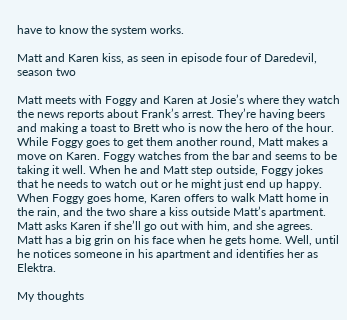have to know the system works.

Matt and Karen kiss, as seen in episode four of Daredevil, season two

Matt meets with Foggy and Karen at Josie’s where they watch the news reports about Frank’s arrest. They’re having beers and making a toast to Brett who is now the hero of the hour. While Foggy goes to get them another round, Matt makes a move on Karen. Foggy watches from the bar and seems to be taking it well. When he and Matt step outside, Foggy jokes that he needs to watch out or he might just end up happy. When Foggy goes home, Karen offers to walk Matt home in the rain, and the two share a kiss outside Matt’s apartment. Matt asks Karen if she’ll go out with him, and she agrees. Matt has a big grin on his face when he gets home. Well, until he notices someone in his apartment and identifies her as Elektra.

My thoughts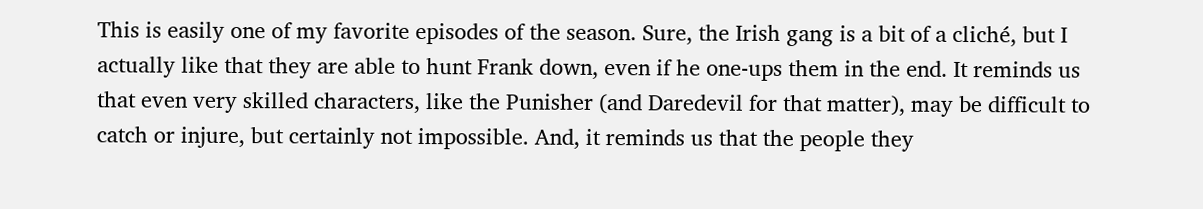This is easily one of my favorite episodes of the season. Sure, the Irish gang is a bit of a cliché, but I actually like that they are able to hunt Frank down, even if he one-ups them in the end. It reminds us that even very skilled characters, like the Punisher (and Daredevil for that matter), may be difficult to catch or injure, but certainly not impossible. And, it reminds us that the people they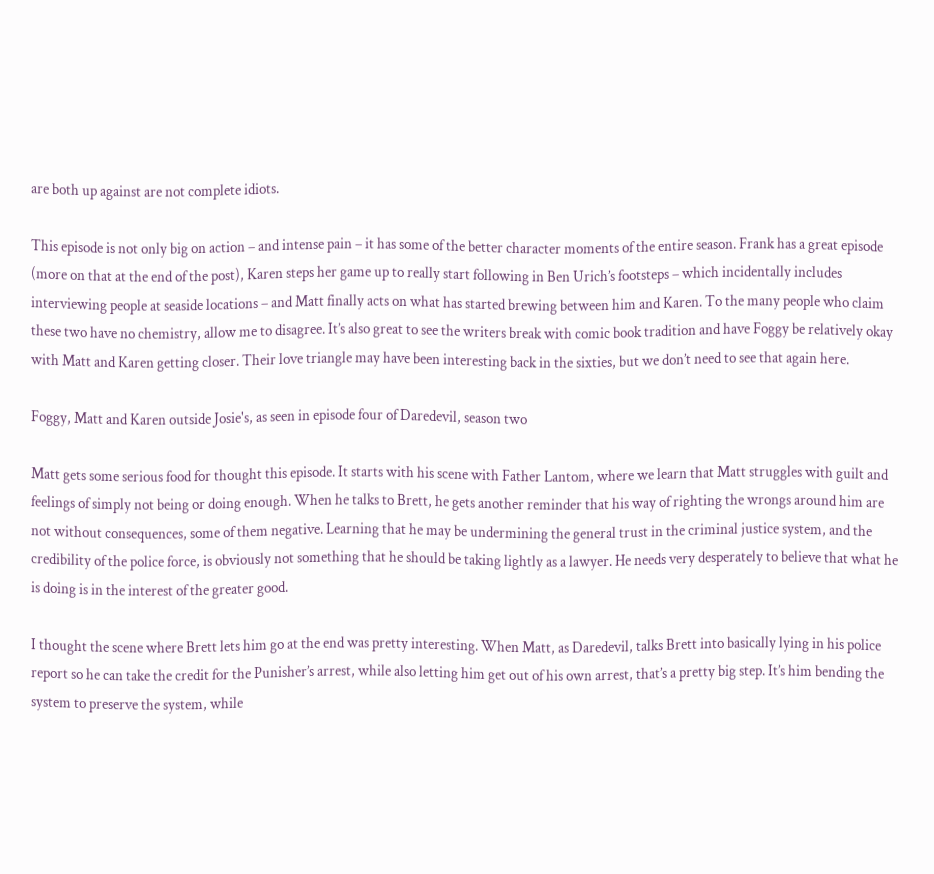are both up against are not complete idiots.

This episode is not only big on action – and intense pain – it has some of the better character moments of the entire season. Frank has a great episode (more on that at the end of the post), Karen steps her game up to really start following in Ben Urich’s footsteps – which incidentally includes interviewing people at seaside locations – and Matt finally acts on what has started brewing between him and Karen. To the many people who claim these two have no chemistry, allow me to disagree. It’s also great to see the writers break with comic book tradition and have Foggy be relatively okay with Matt and Karen getting closer. Their love triangle may have been interesting back in the sixties, but we don’t need to see that again here.

Foggy, Matt and Karen outside Josie's, as seen in episode four of Daredevil, season two

Matt gets some serious food for thought this episode. It starts with his scene with Father Lantom, where we learn that Matt struggles with guilt and feelings of simply not being or doing enough. When he talks to Brett, he gets another reminder that his way of righting the wrongs around him are not without consequences, some of them negative. Learning that he may be undermining the general trust in the criminal justice system, and the credibility of the police force, is obviously not something that he should be taking lightly as a lawyer. He needs very desperately to believe that what he is doing is in the interest of the greater good.

I thought the scene where Brett lets him go at the end was pretty interesting. When Matt, as Daredevil, talks Brett into basically lying in his police report so he can take the credit for the Punisher’s arrest, while also letting him get out of his own arrest, that’s a pretty big step. It’s him bending the system to preserve the system, while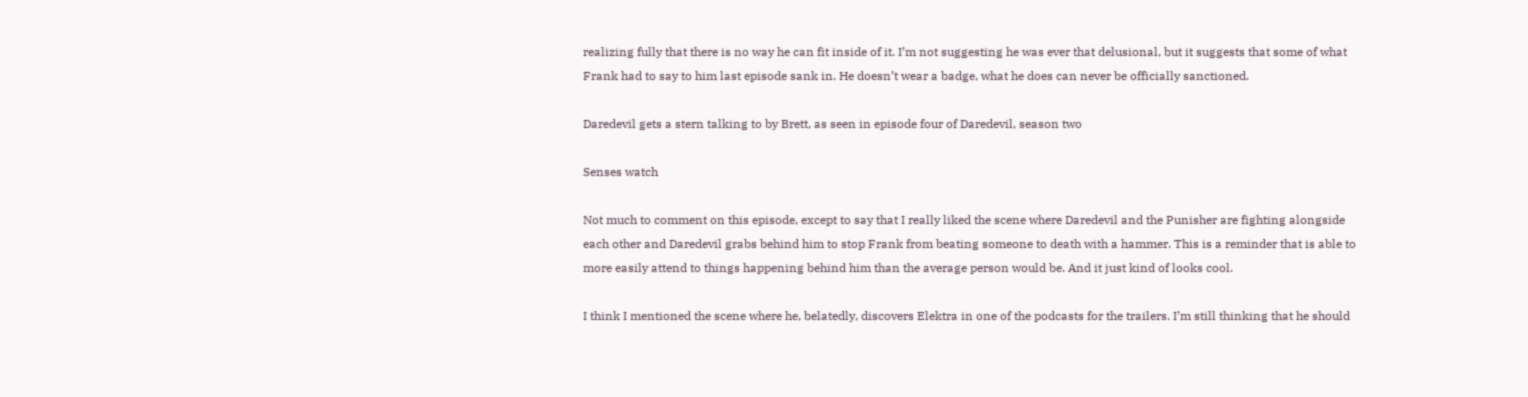realizing fully that there is no way he can fit inside of it. I’m not suggesting he was ever that delusional, but it suggests that some of what Frank had to say to him last episode sank in. He doesn’t wear a badge, what he does can never be officially sanctioned.

Daredevil gets a stern talking to by Brett, as seen in episode four of Daredevil, season two

Senses watch

Not much to comment on this episode, except to say that I really liked the scene where Daredevil and the Punisher are fighting alongside each other and Daredevil grabs behind him to stop Frank from beating someone to death with a hammer. This is a reminder that is able to more easily attend to things happening behind him than the average person would be. And it just kind of looks cool.

I think I mentioned the scene where he, belatedly, discovers Elektra in one of the podcasts for the trailers. I’m still thinking that he should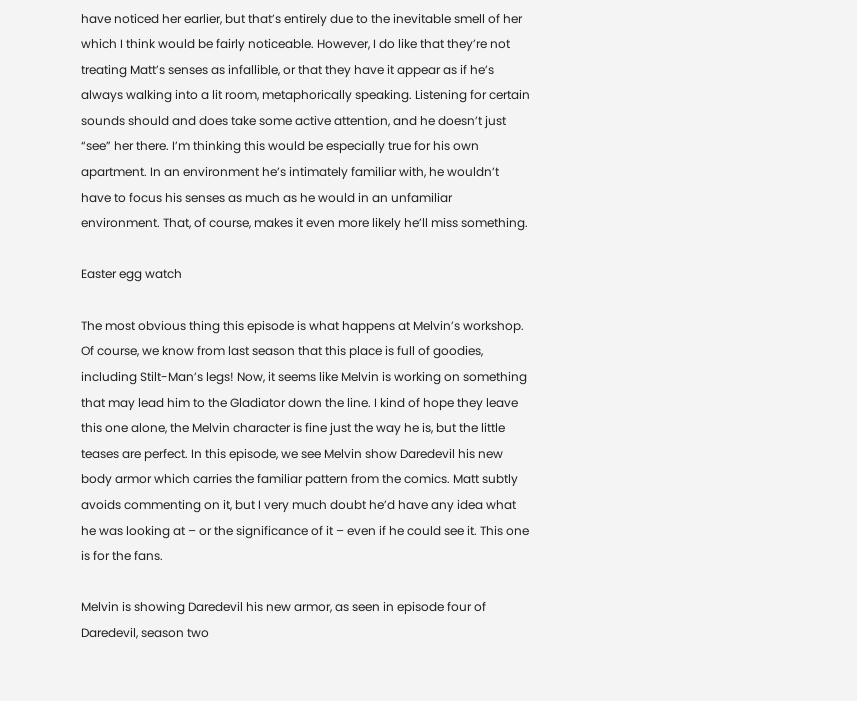have noticed her earlier, but that’s entirely due to the inevitable smell of her which I think would be fairly noticeable. However, I do like that they’re not treating Matt’s senses as infallible, or that they have it appear as if he’s always walking into a lit room, metaphorically speaking. Listening for certain sounds should and does take some active attention, and he doesn’t just “see” her there. I’m thinking this would be especially true for his own apartment. In an environment he’s intimately familiar with, he wouldn’t have to focus his senses as much as he would in an unfamiliar environment. That, of course, makes it even more likely he’ll miss something.

Easter egg watch

The most obvious thing this episode is what happens at Melvin’s workshop. Of course, we know from last season that this place is full of goodies, including Stilt-Man’s legs! Now, it seems like Melvin is working on something that may lead him to the Gladiator down the line. I kind of hope they leave this one alone, the Melvin character is fine just the way he is, but the little teases are perfect. In this episode, we see Melvin show Daredevil his new body armor which carries the familiar pattern from the comics. Matt subtly avoids commenting on it, but I very much doubt he’d have any idea what he was looking at – or the significance of it – even if he could see it. This one is for the fans.

Melvin is showing Daredevil his new armor, as seen in episode four of Daredevil, season two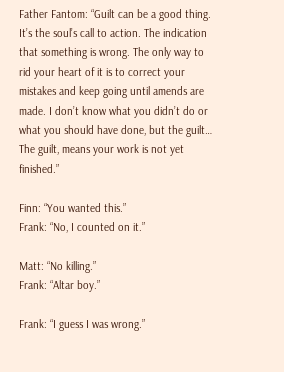Father Fantom: “Guilt can be a good thing. It’s the soul’s call to action. The indication that something is wrong. The only way to rid your heart of it is to correct your mistakes and keep going until amends are made. I don’t know what you didn’t do or what you should have done, but the guilt… The guilt, means your work is not yet finished.”

Finn: “You wanted this.”
Frank: “No, I counted on it.”

Matt: “No killing.”
Frank: “Altar boy.”

Frank: “I guess I was wrong.”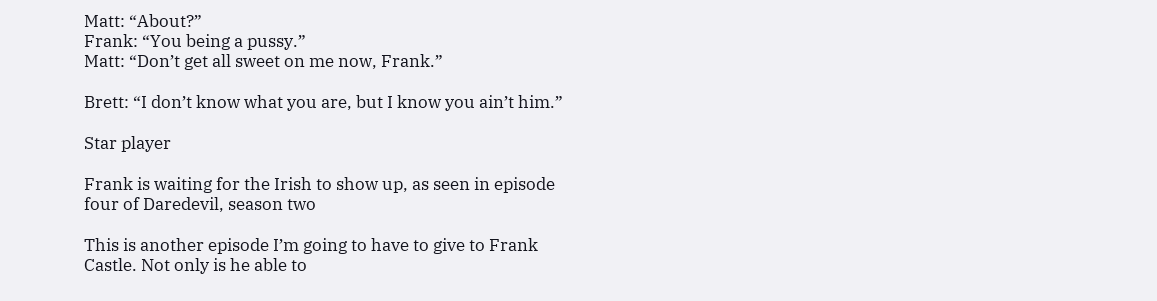Matt: “About?”
Frank: “You being a pussy.”
Matt: “Don’t get all sweet on me now, Frank.”

Brett: “I don’t know what you are, but I know you ain’t him.”

Star player

Frank is waiting for the Irish to show up, as seen in episode four of Daredevil, season two

This is another episode I’m going to have to give to Frank Castle. Not only is he able to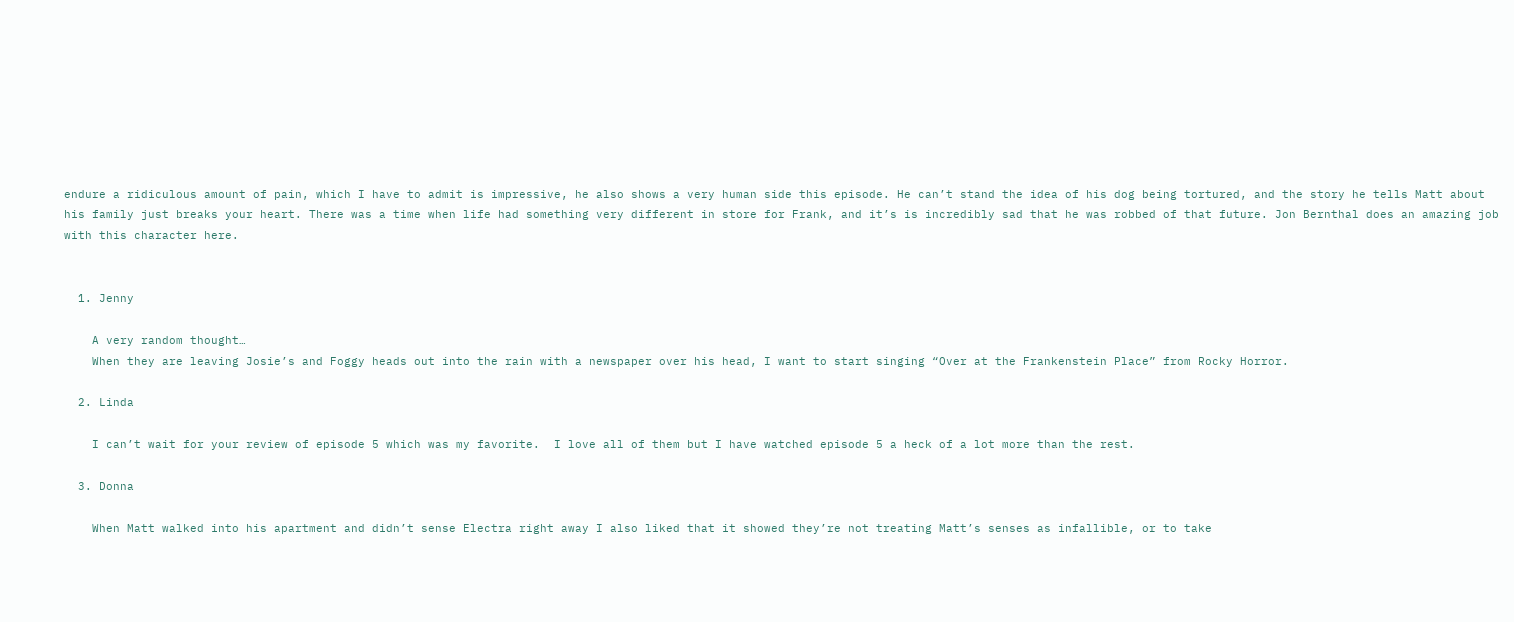endure a ridiculous amount of pain, which I have to admit is impressive, he also shows a very human side this episode. He can’t stand the idea of his dog being tortured, and the story he tells Matt about his family just breaks your heart. There was a time when life had something very different in store for Frank, and it’s is incredibly sad that he was robbed of that future. Jon Bernthal does an amazing job with this character here.


  1. Jenny

    A very random thought…
    When they are leaving Josie’s and Foggy heads out into the rain with a newspaper over his head, I want to start singing “Over at the Frankenstein Place” from Rocky Horror.

  2. Linda

    I can’t wait for your review of episode 5 which was my favorite.  I love all of them but I have watched episode 5 a heck of a lot more than the rest.

  3. Donna

    When Matt walked into his apartment and didn’t sense Electra right away I also liked that it showed they’re not treating Matt’s senses as infallible, or to take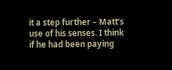it a step further – Matt’s use of his senses. I think if he had been paying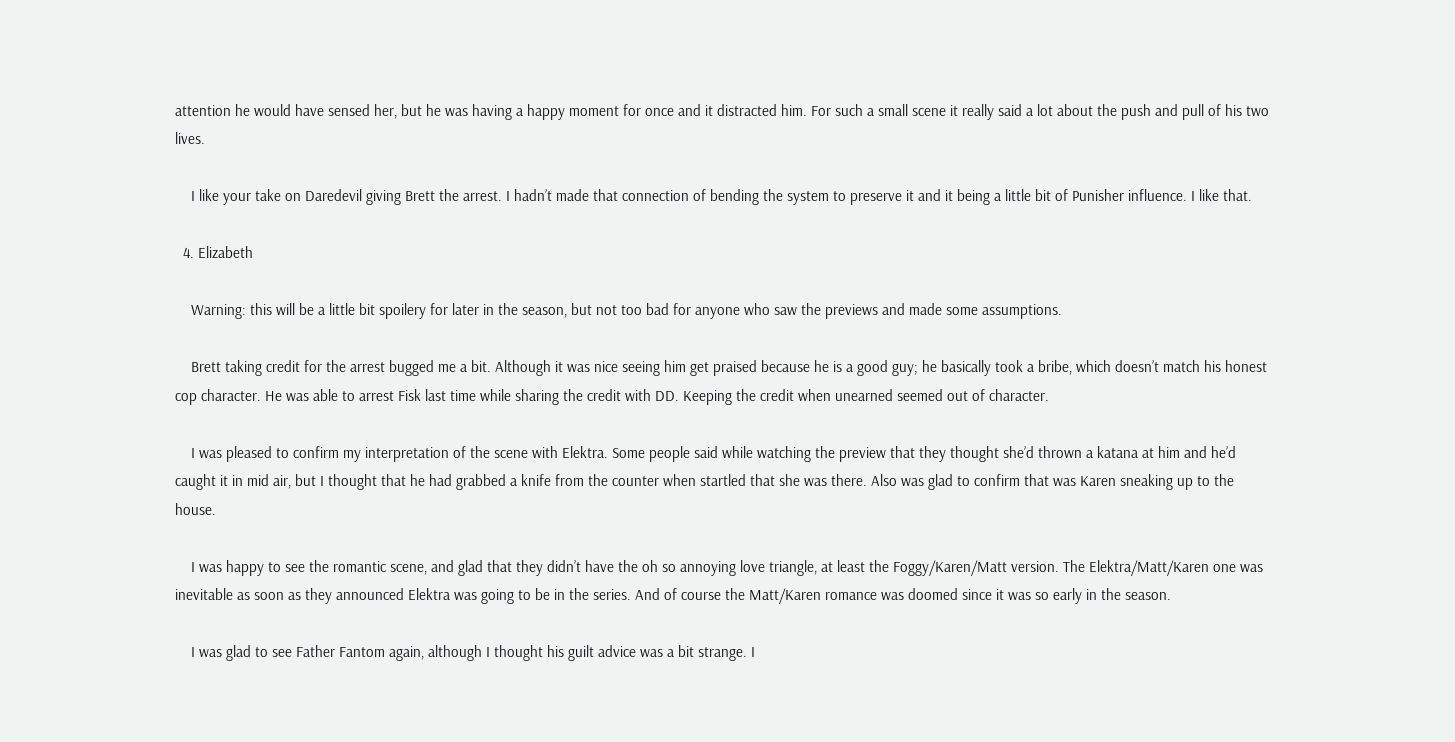attention he would have sensed her, but he was having a happy moment for once and it distracted him. For such a small scene it really said a lot about the push and pull of his two lives.

    I like your take on Daredevil giving Brett the arrest. I hadn’t made that connection of bending the system to preserve it and it being a little bit of Punisher influence. I like that.

  4. Elizabeth

    Warning: this will be a little bit spoilery for later in the season, but not too bad for anyone who saw the previews and made some assumptions.

    Brett taking credit for the arrest bugged me a bit. Although it was nice seeing him get praised because he is a good guy; he basically took a bribe, which doesn’t match his honest cop character. He was able to arrest Fisk last time while sharing the credit with DD. Keeping the credit when unearned seemed out of character.

    I was pleased to confirm my interpretation of the scene with Elektra. Some people said while watching the preview that they thought she’d thrown a katana at him and he’d caught it in mid air, but I thought that he had grabbed a knife from the counter when startled that she was there. Also was glad to confirm that was Karen sneaking up to the house.

    I was happy to see the romantic scene, and glad that they didn’t have the oh so annoying love triangle, at least the Foggy/Karen/Matt version. The Elektra/Matt/Karen one was inevitable as soon as they announced Elektra was going to be in the series. And of course the Matt/Karen romance was doomed since it was so early in the season.

    I was glad to see Father Fantom again, although I thought his guilt advice was a bit strange. I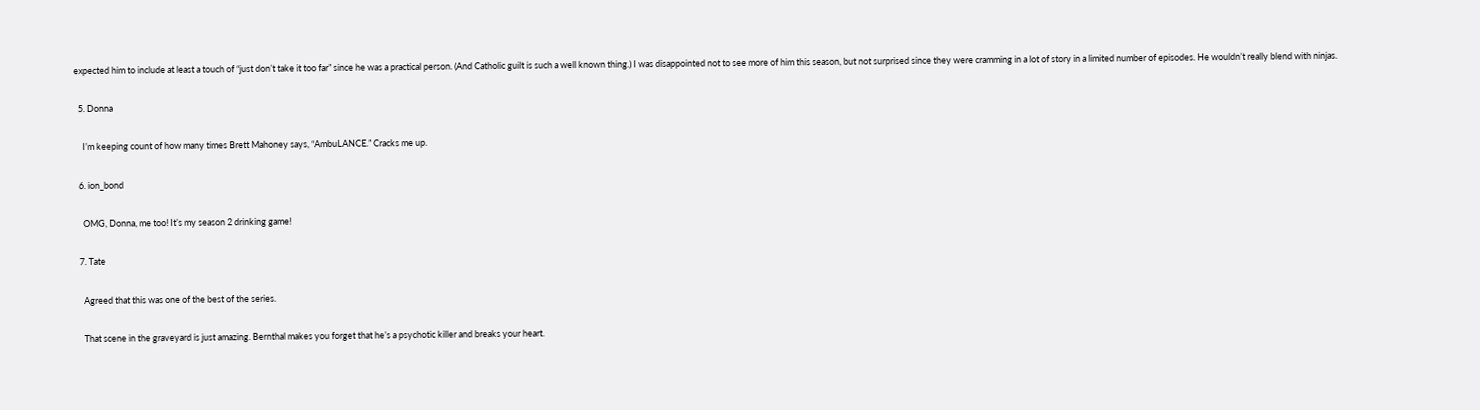expected him to include at least a touch of “just don’t take it too far” since he was a practical person. (And Catholic guilt is such a well known thing.) I was disappointed not to see more of him this season, but not surprised since they were cramming in a lot of story in a limited number of episodes. He wouldn’t really blend with ninjas.

  5. Donna

    I’m keeping count of how many times Brett Mahoney says, “AmbuLANCE.” Cracks me up.

  6. ion_bond

    OMG, Donna, me too! It’s my season 2 drinking game!

  7. Tate

    Agreed that this was one of the best of the series.

    That scene in the graveyard is just amazing. Bernthal makes you forget that he’s a psychotic killer and breaks your heart.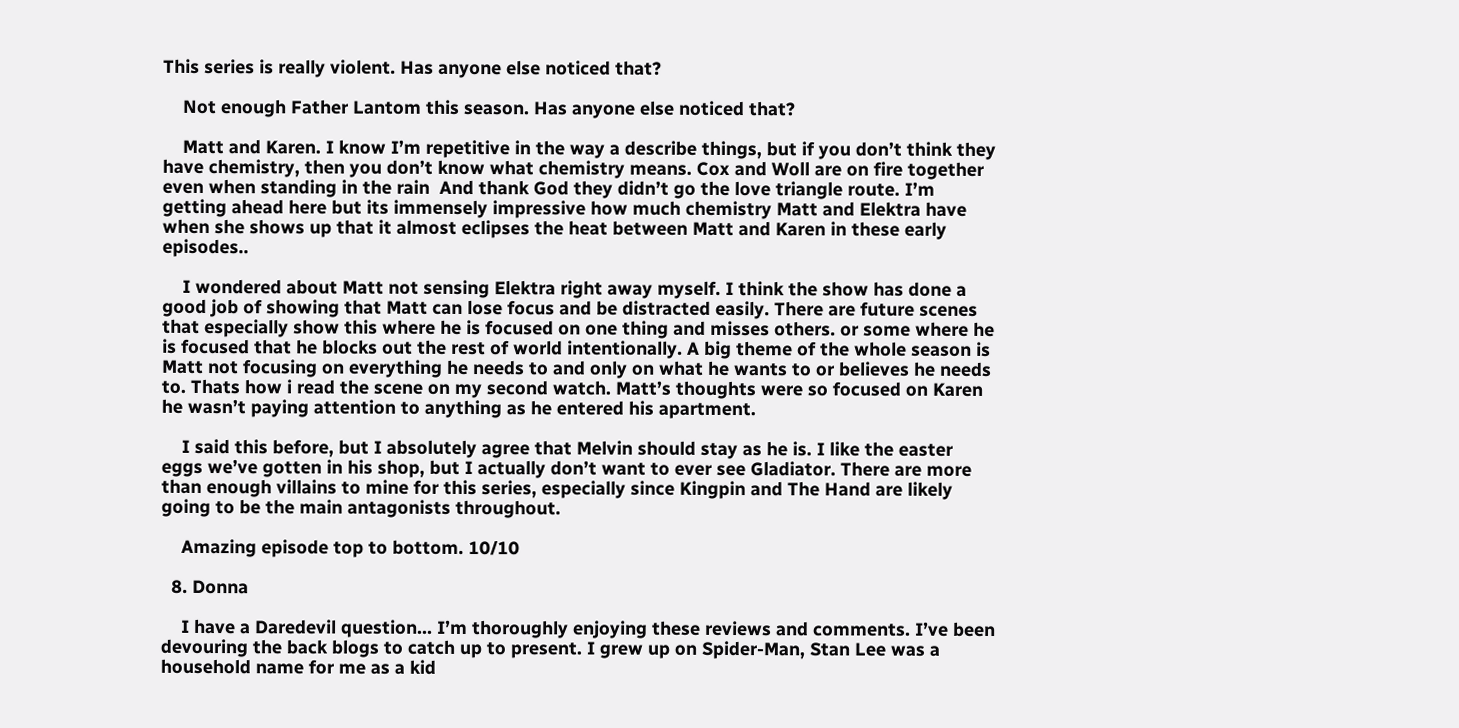This series is really violent. Has anyone else noticed that?

    Not enough Father Lantom this season. Has anyone else noticed that?

    Matt and Karen. I know I’m repetitive in the way a describe things, but if you don’t think they have chemistry, then you don’t know what chemistry means. Cox and Woll are on fire together even when standing in the rain  And thank God they didn’t go the love triangle route. I’m getting ahead here but its immensely impressive how much chemistry Matt and Elektra have when she shows up that it almost eclipses the heat between Matt and Karen in these early episodes..

    I wondered about Matt not sensing Elektra right away myself. I think the show has done a good job of showing that Matt can lose focus and be distracted easily. There are future scenes that especially show this where he is focused on one thing and misses others. or some where he is focused that he blocks out the rest of world intentionally. A big theme of the whole season is Matt not focusing on everything he needs to and only on what he wants to or believes he needs to. Thats how i read the scene on my second watch. Matt’s thoughts were so focused on Karen he wasn’t paying attention to anything as he entered his apartment.

    I said this before, but I absolutely agree that Melvin should stay as he is. I like the easter eggs we’ve gotten in his shop, but I actually don’t want to ever see Gladiator. There are more than enough villains to mine for this series, especially since Kingpin and The Hand are likely going to be the main antagonists throughout.

    Amazing episode top to bottom. 10/10

  8. Donna

    I have a Daredevil question… I’m thoroughly enjoying these reviews and comments. I’ve been devouring the back blogs to catch up to present. I grew up on Spider-Man, Stan Lee was a household name for me as a kid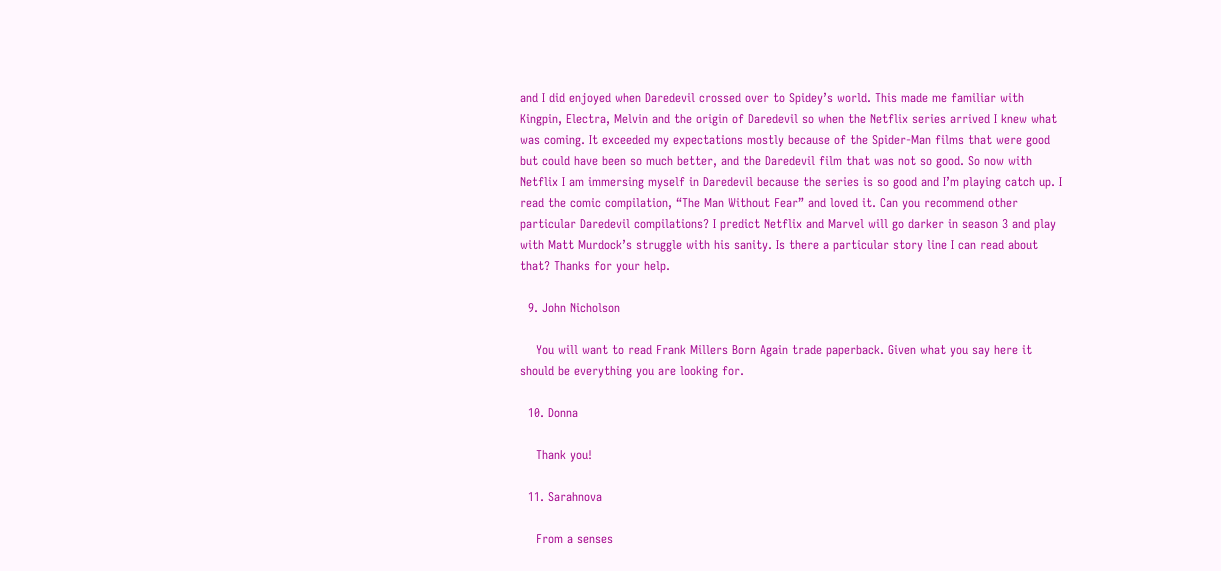and I did enjoyed when Daredevil crossed over to Spidey’s world. This made me familiar with Kingpin, Electra, Melvin and the origin of Daredevil so when the Netflix series arrived I knew what was coming. It exceeded my expectations mostly because of the Spider-Man films that were good but could have been so much better, and the Daredevil film that was not so good. So now with Netflix I am immersing myself in Daredevil because the series is so good and I’m playing catch up. I read the comic compilation, “The Man Without Fear” and loved it. Can you recommend other particular Daredevil compilations? I predict Netflix and Marvel will go darker in season 3 and play with Matt Murdock’s struggle with his sanity. Is there a particular story line I can read about that? Thanks for your help.

  9. John Nicholson

    You will want to read Frank Millers Born Again trade paperback. Given what you say here it should be everything you are looking for.

  10. Donna

    Thank you!

  11. Sarahnova

    From a senses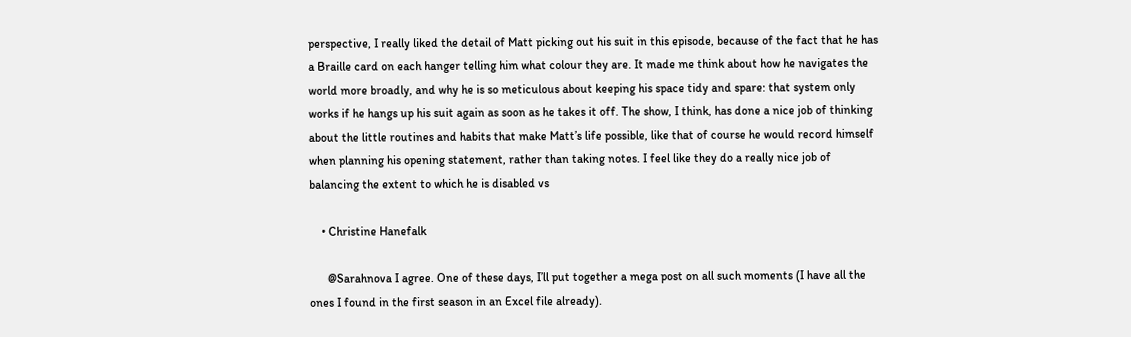perspective, I really liked the detail of Matt picking out his suit in this episode, because of the fact that he has a Braille card on each hanger telling him what colour they are. It made me think about how he navigates the world more broadly, and why he is so meticulous about keeping his space tidy and spare: that system only works if he hangs up his suit again as soon as he takes it off. The show, I think, has done a nice job of thinking about the little routines and habits that make Matt’s life possible, like that of course he would record himself when planning his opening statement, rather than taking notes. I feel like they do a really nice job of balancing the extent to which he is disabled vs

    • Christine Hanefalk

      @Sarahnova I agree. One of these days, I’ll put together a mega post on all such moments (I have all the ones I found in the first season in an Excel file already).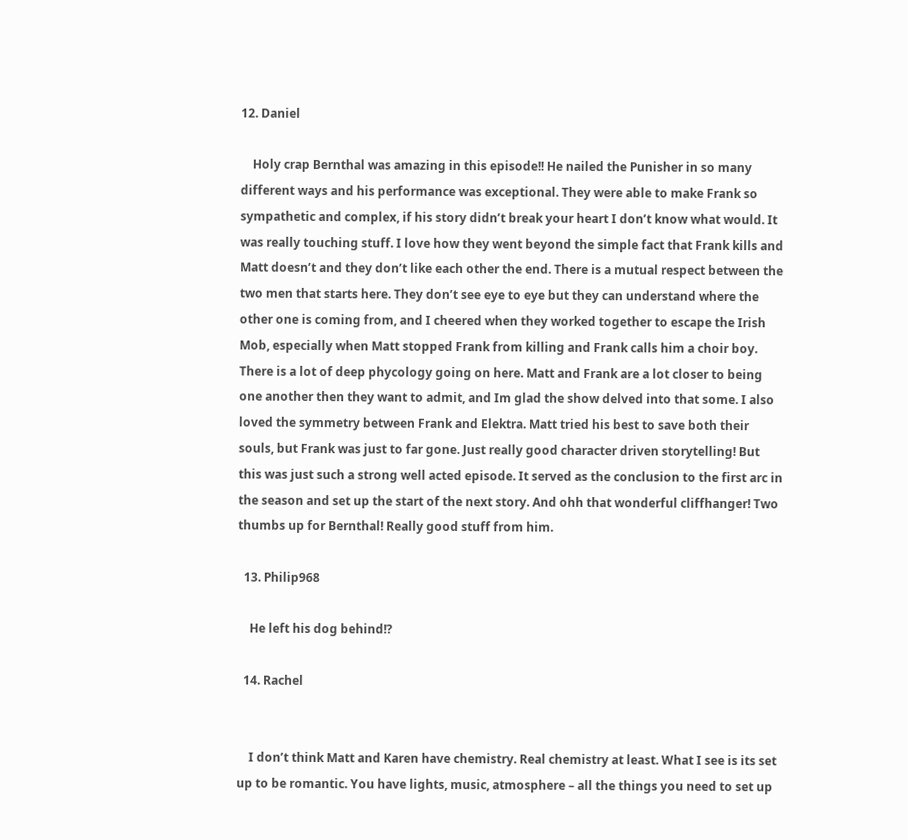12. Daniel

    Holy crap Bernthal was amazing in this episode!! He nailed the Punisher in so many different ways and his performance was exceptional. They were able to make Frank so sympathetic and complex, if his story didn’t break your heart I don’t know what would. It was really touching stuff. I love how they went beyond the simple fact that Frank kills and Matt doesn’t and they don’t like each other the end. There is a mutual respect between the two men that starts here. They don’t see eye to eye but they can understand where the other one is coming from, and I cheered when they worked together to escape the Irish Mob, especially when Matt stopped Frank from killing and Frank calls him a choir boy. There is a lot of deep phycology going on here. Matt and Frank are a lot closer to being one another then they want to admit, and Im glad the show delved into that some. I also loved the symmetry between Frank and Elektra. Matt tried his best to save both their souls, but Frank was just to far gone. Just really good character driven storytelling! But this was just such a strong well acted episode. It served as the conclusion to the first arc in the season and set up the start of the next story. And ohh that wonderful cliffhanger! Two thumbs up for Bernthal! Really good stuff from him.

  13. Philip968

    He left his dog behind!?

  14. Rachel


    I don’t think Matt and Karen have chemistry. Real chemistry at least. What I see is its set up to be romantic. You have lights, music, atmosphere – all the things you need to set up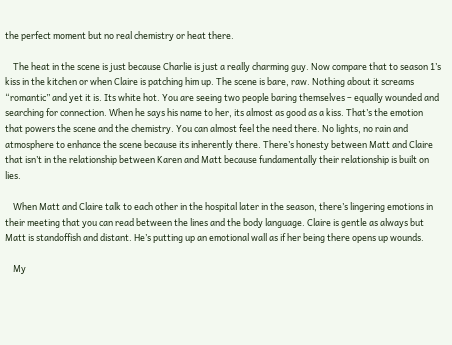the perfect moment but no real chemistry or heat there.

    The heat in the scene is just because Charlie is just a really charming guy. Now compare that to season 1’s kiss in the kitchen or when Claire is patching him up. The scene is bare, raw. Nothing about it screams “romantic” and yet it is. Its white hot. You are seeing two people baring themselves – equally wounded and searching for connection. When he says his name to her, its almost as good as a kiss. That’s the emotion that powers the scene and the chemistry. You can almost feel the need there. No lights, no rain and atmosphere to enhance the scene because its inherently there. There’s honesty between Matt and Claire that isn’t in the relationship between Karen and Matt because fundamentally their relationship is built on lies.

    When Matt and Claire talk to each other in the hospital later in the season, there’s lingering emotions in their meeting that you can read between the lines and the body language. Claire is gentle as always but Matt is standoffish and distant. He’s putting up an emotional wall as if her being there opens up wounds.

    My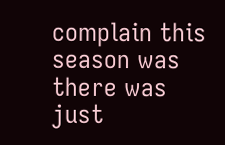complain this season was there was just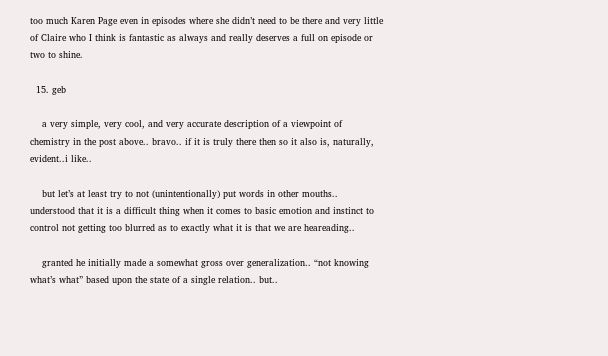too much Karen Page even in episodes where she didn’t need to be there and very little of Claire who I think is fantastic as always and really deserves a full on episode or two to shine.

  15. geb

    a very simple, very cool, and very accurate description of a viewpoint of chemistry in the post above.. bravo.. if it is truly there then so it also is, naturally, evident..i like..

    but let’s at least try to not (unintentionally) put words in other mouths.. understood that it is a difficult thing when it comes to basic emotion and instinct to control not getting too blurred as to exactly what it is that we are heareading..

    granted he initially made a somewhat gross over generalization.. “not knowing what’s what” based upon the state of a single relation.. but..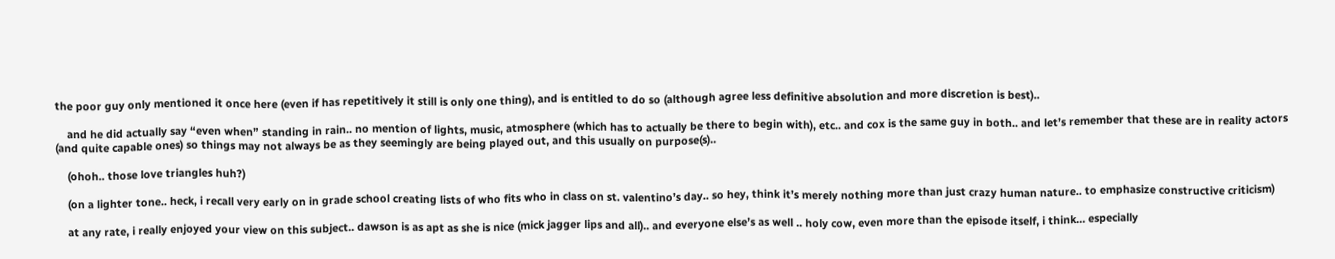the poor guy only mentioned it once here (even if has repetitively it still is only one thing), and is entitled to do so (although agree less definitive absolution and more discretion is best)..

    and he did actually say “even when” standing in rain.. no mention of lights, music, atmosphere (which has to actually be there to begin with), etc.. and cox is the same guy in both.. and let’s remember that these are in reality actors (and quite capable ones) so things may not always be as they seemingly are being played out, and this usually on purpose(s)..

    (ohoh.. those love triangles huh?)

    (on a lighter tone.. heck, i recall very early on in grade school creating lists of who fits who in class on st. valentino’s day.. so hey, think it’s merely nothing more than just crazy human nature.. to emphasize constructive criticism)

    at any rate, i really enjoyed your view on this subject.. dawson is as apt as she is nice (mick jagger lips and all).. and everyone else’s as well .. holy cow, even more than the episode itself, i think… especially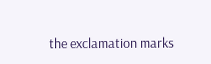the exclamation marks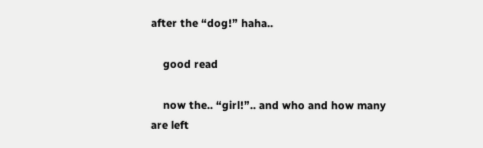after the “dog!” haha..

    good read

    now the.. “girl!”.. and who and how many are left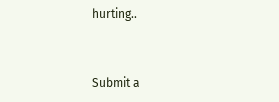hurting..


Submit a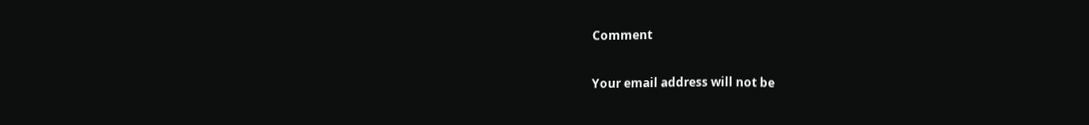Comment

Your email address will not be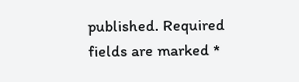published. Required fields are marked *